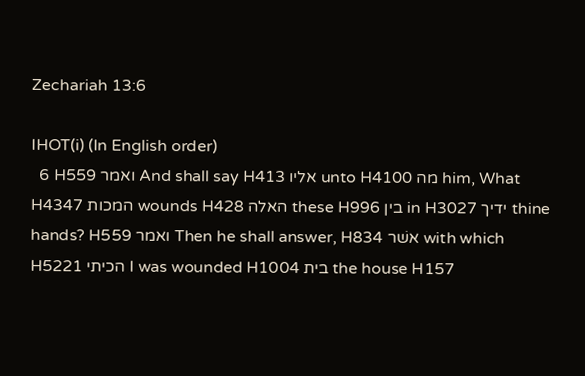Zechariah 13:6

IHOT(i) (In English order)
  6 H559 ואמר And shall say H413 אליו unto H4100 מה him, What H4347 המכות wounds H428 האלה these H996 בין in H3027 ידיך thine hands? H559 ואמר Then he shall answer, H834 אשׁר with which H5221 הכיתי I was wounded H1004 בית the house H157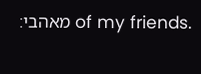מאהבי׃ of my friends.